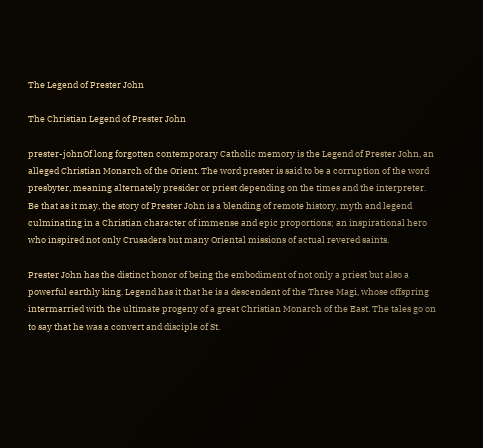The Legend of Prester John

The Christian Legend of Prester John

prester-johnOf long forgotten contemporary Catholic memory is the Legend of Prester John, an alleged Christian Monarch of the Orient. The word prester is said to be a corruption of the word presbyter, meaning alternately presider or priest depending on the times and the interpreter. Be that as it may, the story of Prester John is a blending of remote history, myth and legend culminating in a Christian character of immense and epic proportions; an inspirational hero who inspired not only Crusaders but many Oriental missions of actual revered saints.

Prester John has the distinct honor of being the embodiment of not only a priest but also a powerful earthly king. Legend has it that he is a descendent of the Three Magi, whose offspring intermarried with the ultimate progeny of a great Christian Monarch of the East. The tales go on to say that he was a convert and disciple of St.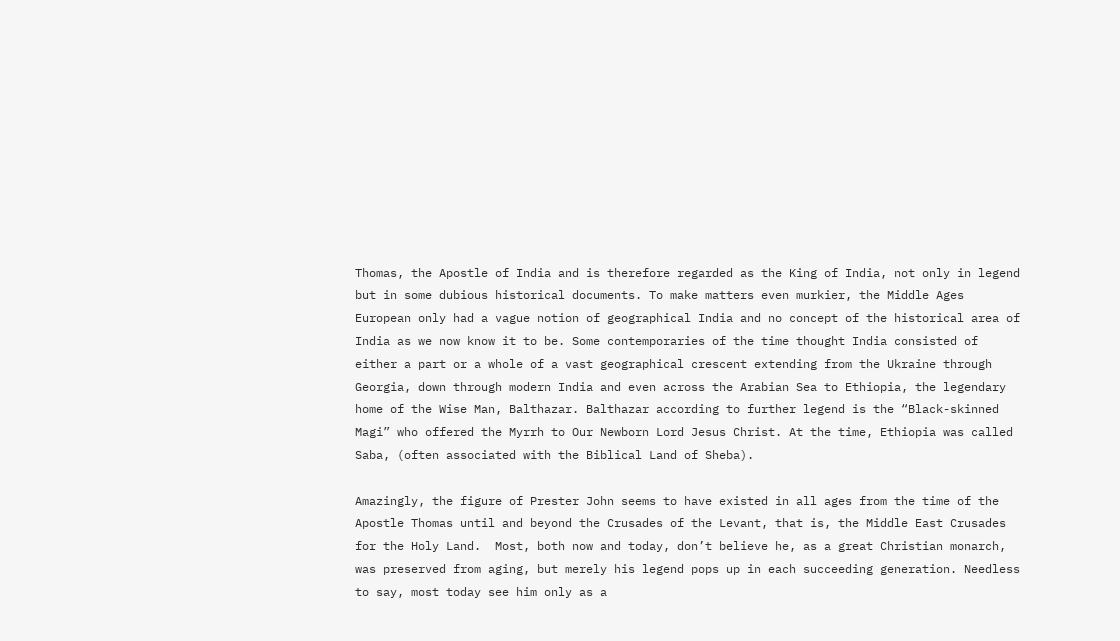Thomas, the Apostle of India and is therefore regarded as the King of India, not only in legend but in some dubious historical documents. To make matters even murkier, the Middle Ages European only had a vague notion of geographical India and no concept of the historical area of India as we now know it to be. Some contemporaries of the time thought India consisted of either a part or a whole of a vast geographical crescent extending from the Ukraine through Georgia, down through modern India and even across the Arabian Sea to Ethiopia, the legendary home of the Wise Man, Balthazar. Balthazar according to further legend is the “Black-skinned Magi” who offered the Myrrh to Our Newborn Lord Jesus Christ. At the time, Ethiopia was called Saba, (often associated with the Biblical Land of Sheba).

Amazingly, the figure of Prester John seems to have existed in all ages from the time of the Apostle Thomas until and beyond the Crusades of the Levant, that is, the Middle East Crusades for the Holy Land.  Most, both now and today, don’t believe he, as a great Christian monarch, was preserved from aging, but merely his legend pops up in each succeeding generation. Needless to say, most today see him only as a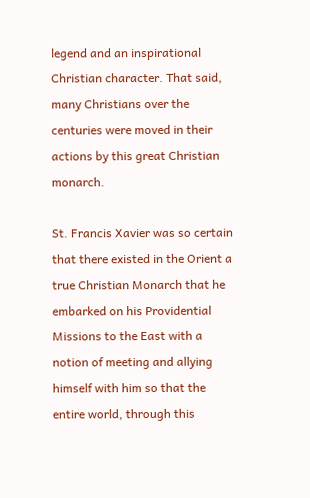legend and an inspirational Christian character. That said, many Christians over the centuries were moved in their actions by this great Christian monarch.

St. Francis Xavier was so certain that there existed in the Orient a true Christian Monarch that he embarked on his Providential Missions to the East with a notion of meeting and allying himself with him so that the entire world, through this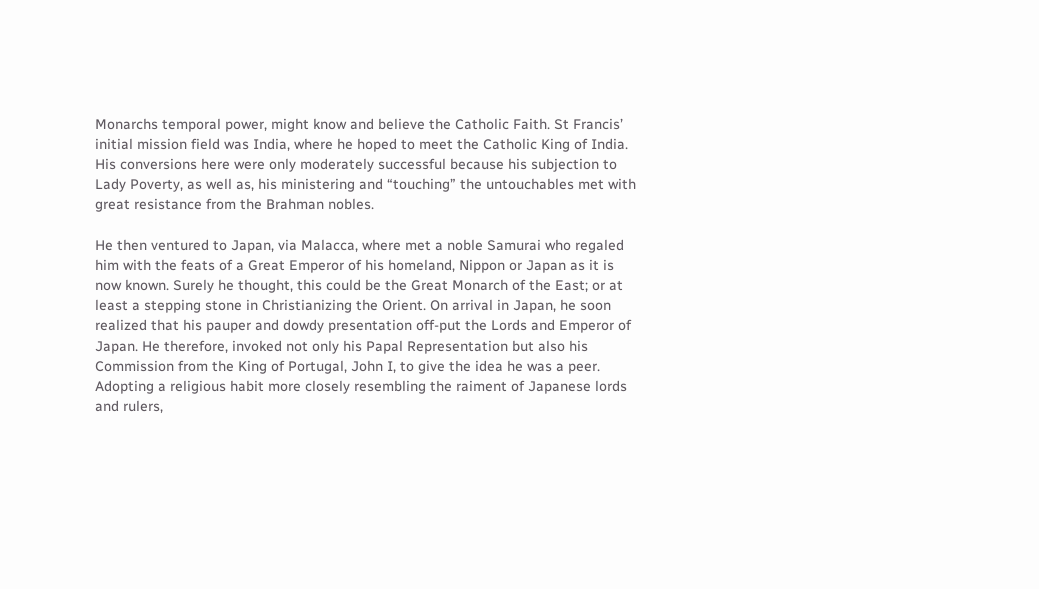Monarchs temporal power, might know and believe the Catholic Faith. St Francis’ initial mission field was India, where he hoped to meet the Catholic King of India. His conversions here were only moderately successful because his subjection to Lady Poverty, as well as, his ministering and “touching” the untouchables met with great resistance from the Brahman nobles.

He then ventured to Japan, via Malacca, where met a noble Samurai who regaled him with the feats of a Great Emperor of his homeland, Nippon or Japan as it is now known. Surely he thought, this could be the Great Monarch of the East; or at least a stepping stone in Christianizing the Orient. On arrival in Japan, he soon realized that his pauper and dowdy presentation off-put the Lords and Emperor of Japan. He therefore, invoked not only his Papal Representation but also his Commission from the King of Portugal, John I, to give the idea he was a peer. Adopting a religious habit more closely resembling the raiment of Japanese lords and rulers,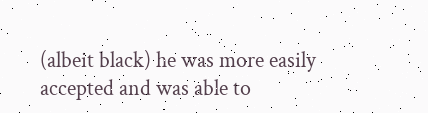(albeit black) he was more easily accepted and was able to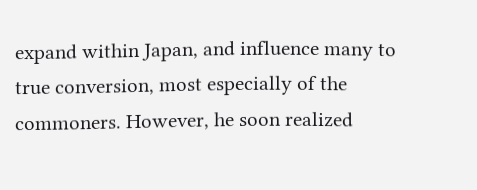expand within Japan, and influence many to true conversion, most especially of the commoners. However, he soon realized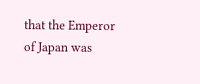that the Emperor of Japan was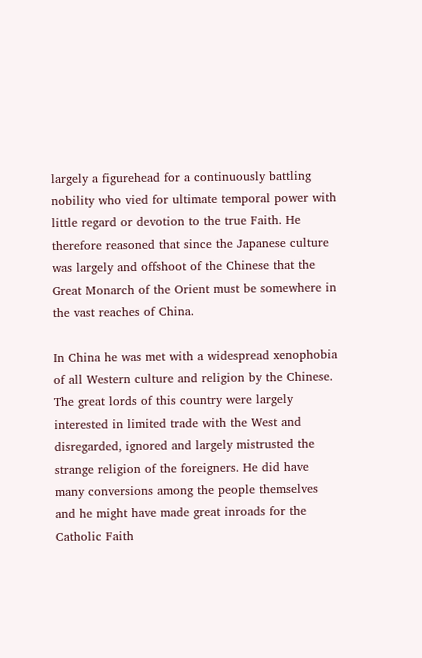largely a figurehead for a continuously battling nobility who vied for ultimate temporal power with little regard or devotion to the true Faith. He therefore reasoned that since the Japanese culture was largely and offshoot of the Chinese that the Great Monarch of the Orient must be somewhere in the vast reaches of China.

In China he was met with a widespread xenophobia of all Western culture and religion by the Chinese. The great lords of this country were largely interested in limited trade with the West and disregarded, ignored and largely mistrusted the strange religion of the foreigners. He did have many conversions among the people themselves and he might have made great inroads for the Catholic Faith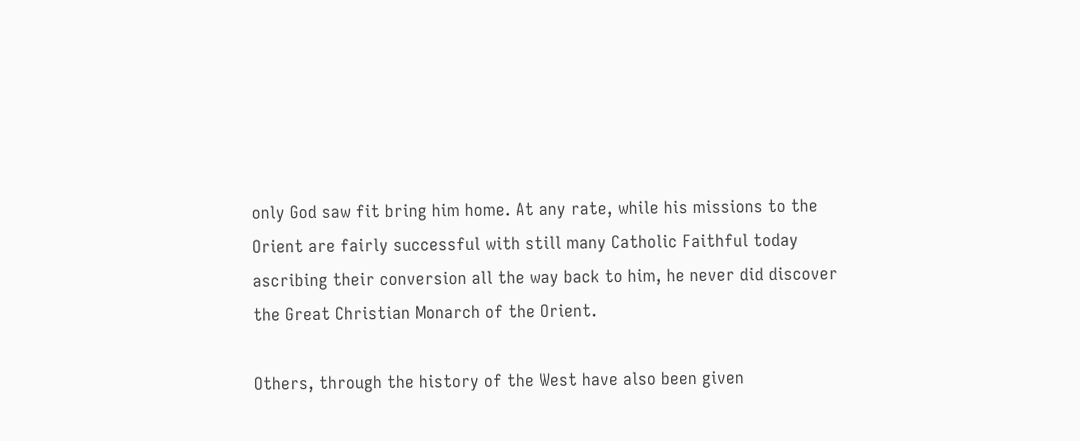only God saw fit bring him home. At any rate, while his missions to the Orient are fairly successful with still many Catholic Faithful today ascribing their conversion all the way back to him, he never did discover the Great Christian Monarch of the Orient.

Others, through the history of the West have also been given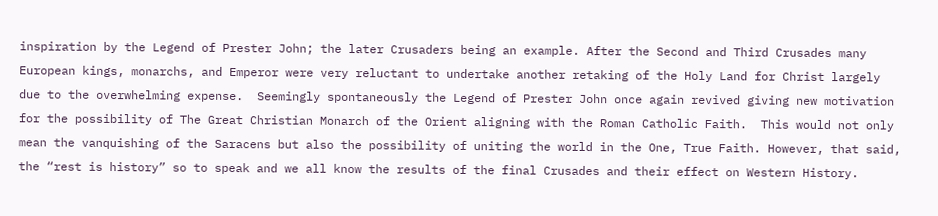inspiration by the Legend of Prester John; the later Crusaders being an example. After the Second and Third Crusades many European kings, monarchs, and Emperor were very reluctant to undertake another retaking of the Holy Land for Christ largely due to the overwhelming expense.  Seemingly spontaneously the Legend of Prester John once again revived giving new motivation for the possibility of The Great Christian Monarch of the Orient aligning with the Roman Catholic Faith.  This would not only mean the vanquishing of the Saracens but also the possibility of uniting the world in the One, True Faith. However, that said, the “rest is history” so to speak and we all know the results of the final Crusades and their effect on Western History.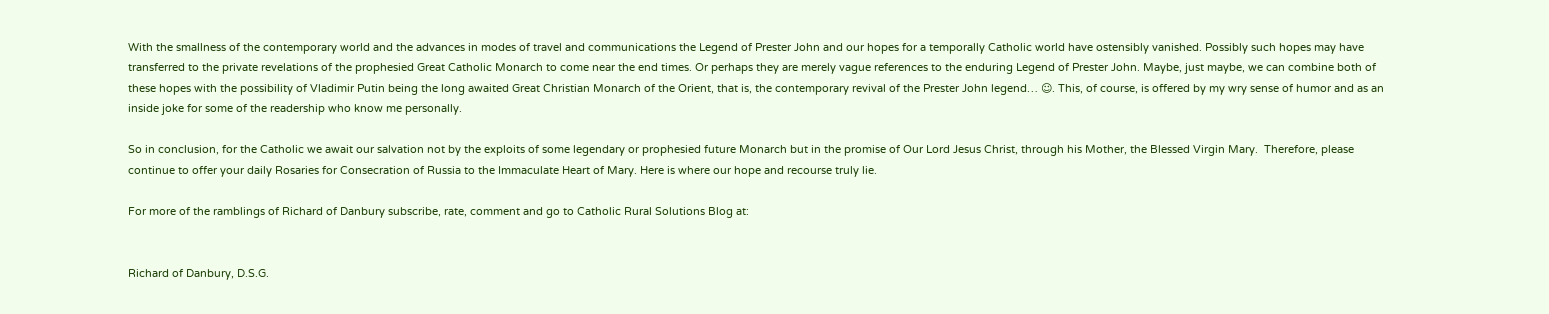With the smallness of the contemporary world and the advances in modes of travel and communications the Legend of Prester John and our hopes for a temporally Catholic world have ostensibly vanished. Possibly such hopes may have transferred to the private revelations of the prophesied Great Catholic Monarch to come near the end times. Or perhaps they are merely vague references to the enduring Legend of Prester John. Maybe, just maybe, we can combine both of these hopes with the possibility of Vladimir Putin being the long awaited Great Christian Monarch of the Orient, that is, the contemporary revival of the Prester John legend… ☺. This, of course, is offered by my wry sense of humor and as an inside joke for some of the readership who know me personally.

So in conclusion, for the Catholic we await our salvation not by the exploits of some legendary or prophesied future Monarch but in the promise of Our Lord Jesus Christ, through his Mother, the Blessed Virgin Mary.  Therefore, please continue to offer your daily Rosaries for Consecration of Russia to the Immaculate Heart of Mary. Here is where our hope and recourse truly lie.

For more of the ramblings of Richard of Danbury subscribe, rate, comment and go to Catholic Rural Solutions Blog at:


Richard of Danbury, D.S.G.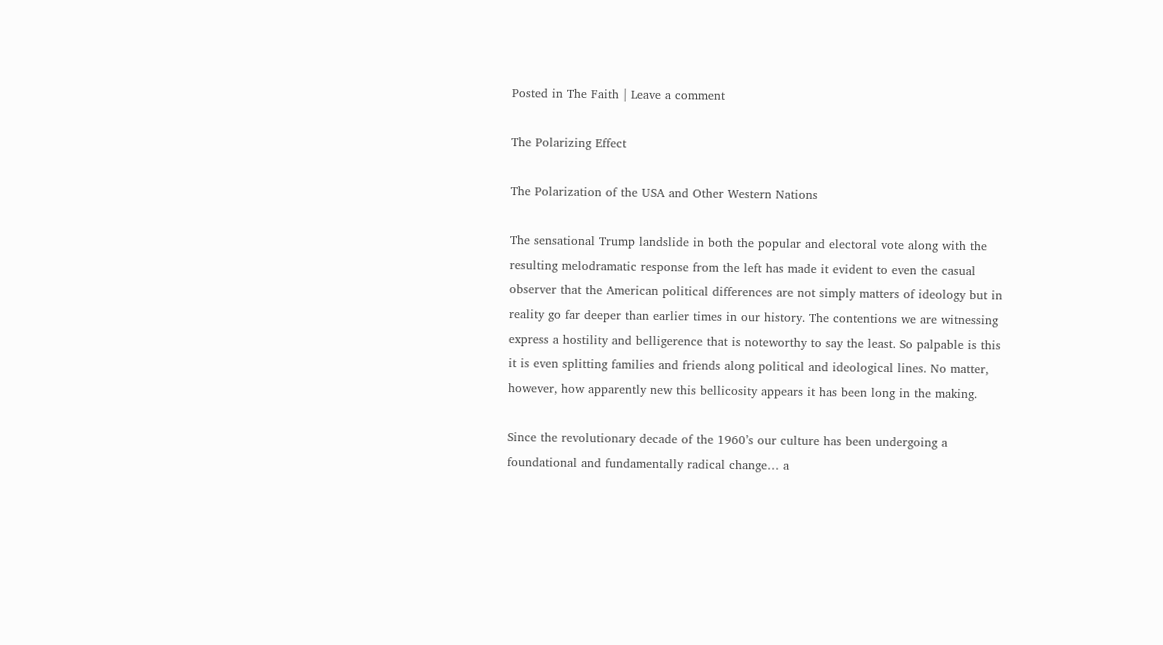Posted in The Faith | Leave a comment

The Polarizing Effect

The Polarization of the USA and Other Western Nations

The sensational Trump landslide in both the popular and electoral vote along with the resulting melodramatic response from the left has made it evident to even the casual observer that the American political differences are not simply matters of ideology but in reality go far deeper than earlier times in our history. The contentions we are witnessing express a hostility and belligerence that is noteworthy to say the least. So palpable is this it is even splitting families and friends along political and ideological lines. No matter, however, how apparently new this bellicosity appears it has been long in the making.

Since the revolutionary decade of the 1960’s our culture has been undergoing a foundational and fundamentally radical change… a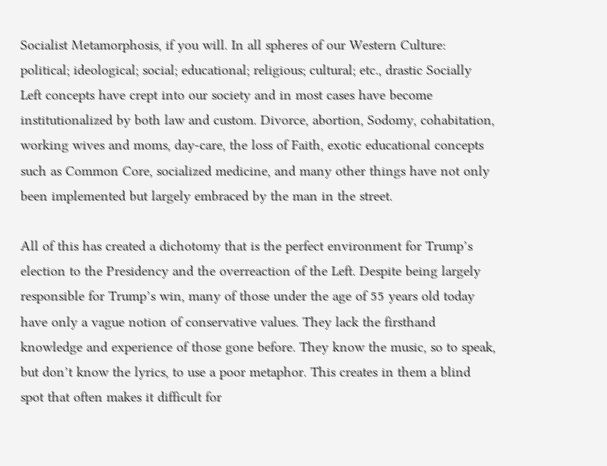Socialist Metamorphosis, if you will. In all spheres of our Western Culture: political; ideological; social; educational; religious; cultural; etc., drastic Socially Left concepts have crept into our society and in most cases have become institutionalized by both law and custom. Divorce, abortion, Sodomy, cohabitation, working wives and moms, day-care, the loss of Faith, exotic educational concepts such as Common Core, socialized medicine, and many other things have not only been implemented but largely embraced by the man in the street.

All of this has created a dichotomy that is the perfect environment for Trump’s election to the Presidency and the overreaction of the Left. Despite being largely responsible for Trump’s win, many of those under the age of 55 years old today have only a vague notion of conservative values. They lack the firsthand knowledge and experience of those gone before. They know the music, so to speak, but don’t know the lyrics, to use a poor metaphor. This creates in them a blind spot that often makes it difficult for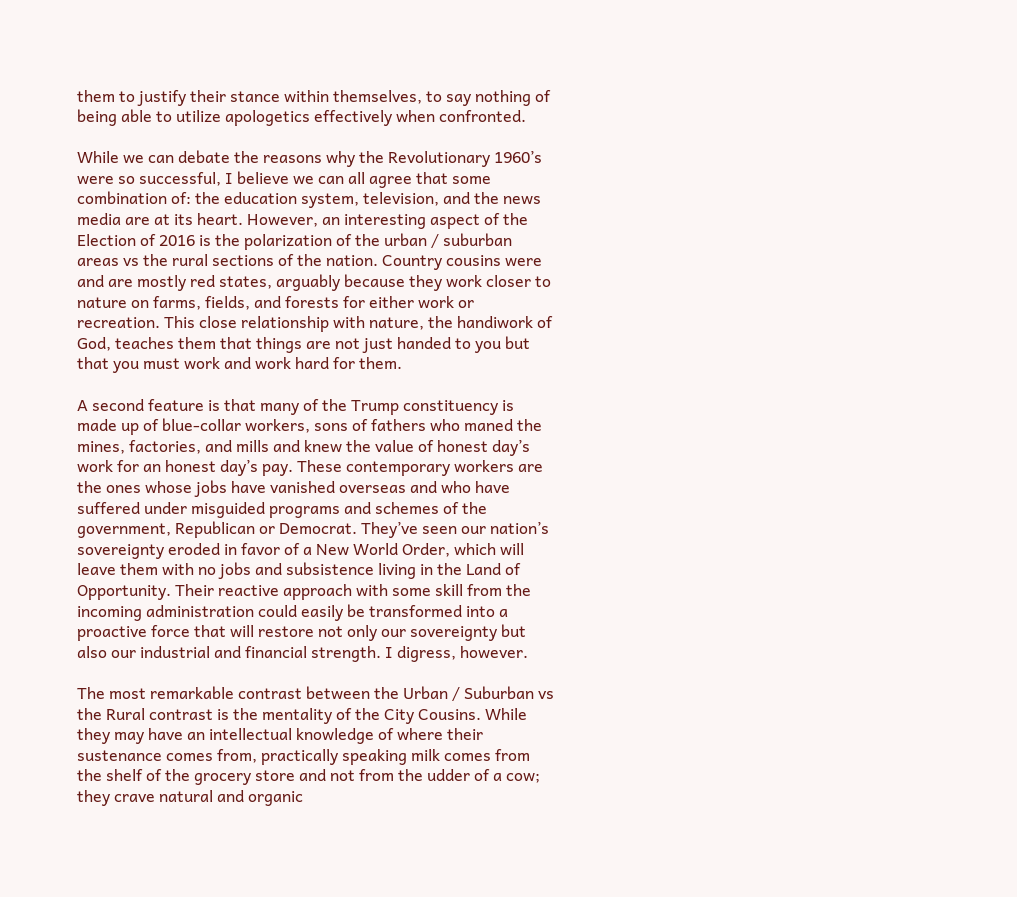them to justify their stance within themselves, to say nothing of being able to utilize apologetics effectively when confronted.

While we can debate the reasons why the Revolutionary 1960’s were so successful, I believe we can all agree that some combination of: the education system, television, and the news media are at its heart. However, an interesting aspect of the Election of 2016 is the polarization of the urban / suburban areas vs the rural sections of the nation. Country cousins were and are mostly red states, arguably because they work closer to nature on farms, fields, and forests for either work or recreation. This close relationship with nature, the handiwork of God, teaches them that things are not just handed to you but that you must work and work hard for them.

A second feature is that many of the Trump constituency is made up of blue-collar workers, sons of fathers who maned the mines, factories, and mills and knew the value of honest day’s work for an honest day’s pay. These contemporary workers are the ones whose jobs have vanished overseas and who have suffered under misguided programs and schemes of the government, Republican or Democrat. They’ve seen our nation’s sovereignty eroded in favor of a New World Order, which will leave them with no jobs and subsistence living in the Land of Opportunity. Their reactive approach with some skill from the incoming administration could easily be transformed into a proactive force that will restore not only our sovereignty but also our industrial and financial strength. I digress, however.

The most remarkable contrast between the Urban / Suburban vs the Rural contrast is the mentality of the City Cousins. While they may have an intellectual knowledge of where their sustenance comes from, practically speaking milk comes from the shelf of the grocery store and not from the udder of a cow; they crave natural and organic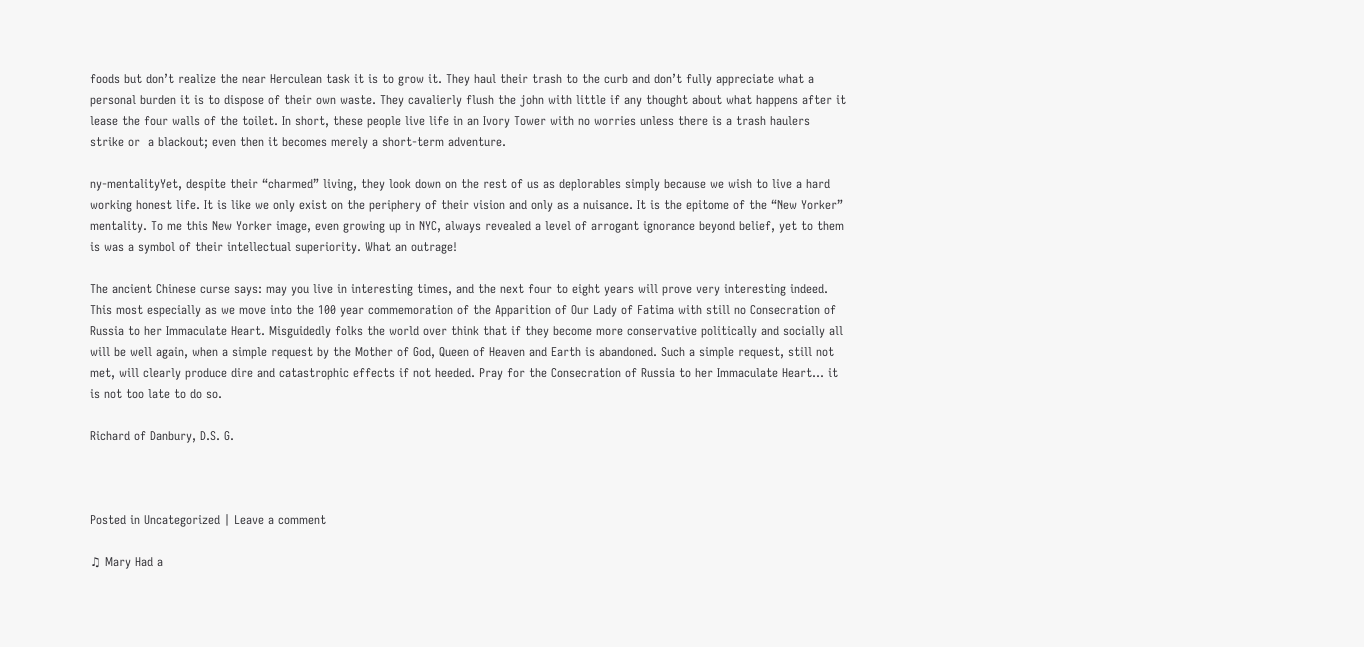foods but don’t realize the near Herculean task it is to grow it. They haul their trash to the curb and don’t fully appreciate what a personal burden it is to dispose of their own waste. They cavalierly flush the john with little if any thought about what happens after it lease the four walls of the toilet. In short, these people live life in an Ivory Tower with no worries unless there is a trash haulers strike or  a blackout; even then it becomes merely a short-term adventure.

ny-mentalityYet, despite their “charmed” living, they look down on the rest of us as deplorables simply because we wish to live a hard working honest life. It is like we only exist on the periphery of their vision and only as a nuisance. It is the epitome of the “New Yorker” mentality. To me this New Yorker image, even growing up in NYC, always revealed a level of arrogant ignorance beyond belief, yet to them is was a symbol of their intellectual superiority. What an outrage!

The ancient Chinese curse says: may you live in interesting times, and the next four to eight years will prove very interesting indeed. This most especially as we move into the 100 year commemoration of the Apparition of Our Lady of Fatima with still no Consecration of Russia to her Immaculate Heart. Misguidedly folks the world over think that if they become more conservative politically and socially all will be well again, when a simple request by the Mother of God, Queen of Heaven and Earth is abandoned. Such a simple request, still not met, will clearly produce dire and catastrophic effects if not heeded. Pray for the Consecration of Russia to her Immaculate Heart… it is not too late to do so.

Richard of Danbury, D.S. G.



Posted in Uncategorized | Leave a comment

♫ Mary Had a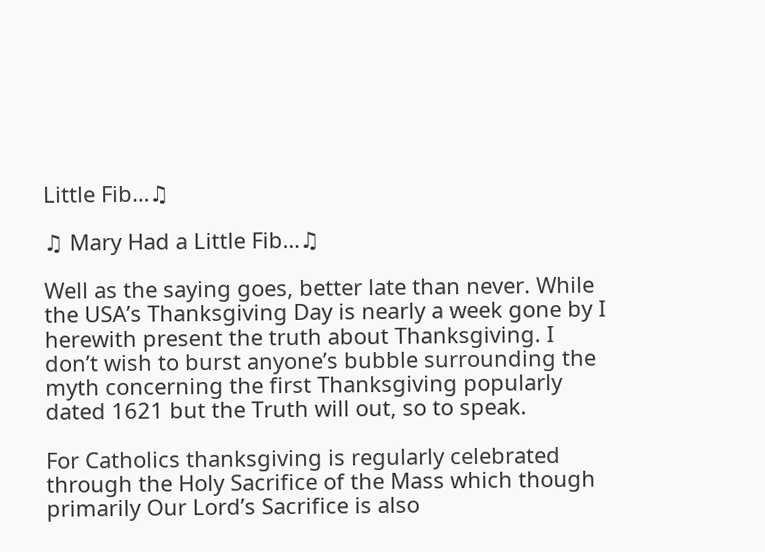Little Fib…♫

♫ Mary Had a Little Fib…♫

Well as the saying goes, better late than never. While the USA’s Thanksgiving Day is nearly a week gone by I herewith present the truth about Thanksgiving. I don’t wish to burst anyone’s bubble surrounding the myth concerning the first Thanksgiving popularly dated 1621 but the Truth will out, so to speak.

For Catholics thanksgiving is regularly celebrated through the Holy Sacrifice of the Mass which though primarily Our Lord’s Sacrifice is also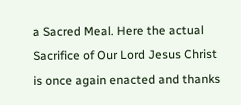a Sacred Meal. Here the actual Sacrifice of Our Lord Jesus Christ is once again enacted and thanks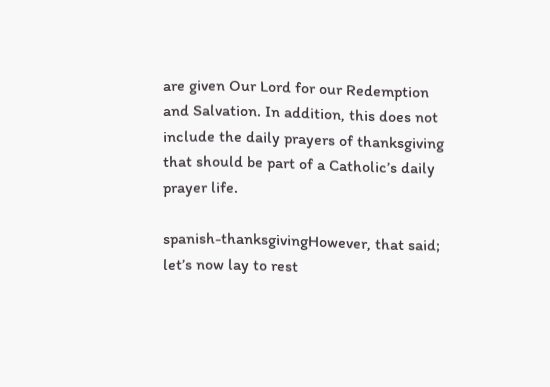are given Our Lord for our Redemption and Salvation. In addition, this does not include the daily prayers of thanksgiving that should be part of a Catholic’s daily prayer life.

spanish-thanksgivingHowever, that said; let’s now lay to rest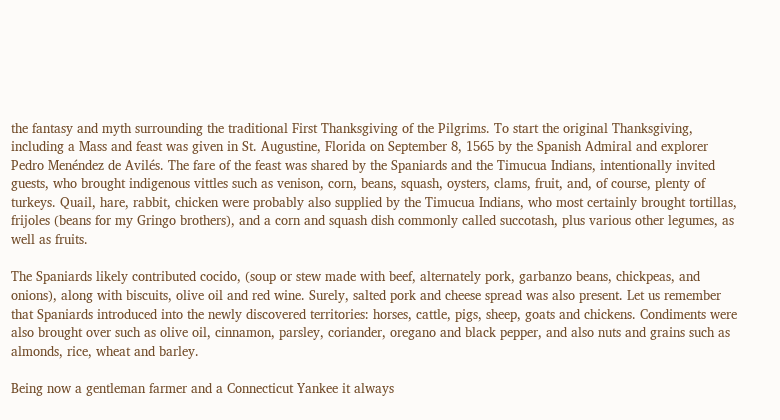the fantasy and myth surrounding the traditional First Thanksgiving of the Pilgrims. To start the original Thanksgiving, including a Mass and feast was given in St. Augustine, Florida on September 8, 1565 by the Spanish Admiral and explorer Pedro Menéndez de Avilés. The fare of the feast was shared by the Spaniards and the Timucua Indians, intentionally invited guests, who brought indigenous vittles such as venison, corn, beans, squash, oysters, clams, fruit, and, of course, plenty of turkeys. Quail, hare, rabbit, chicken were probably also supplied by the Timucua Indians, who most certainly brought tortillas, frijoles (beans for my Gringo brothers), and a corn and squash dish commonly called succotash, plus various other legumes, as well as fruits.

The Spaniards likely contributed cocido, (soup or stew made with beef, alternately pork, garbanzo beans, chickpeas, and onions), along with biscuits, olive oil and red wine. Surely, salted pork and cheese spread was also present. Let us remember that Spaniards introduced into the newly discovered territories: horses, cattle, pigs, sheep, goats and chickens. Condiments were also brought over such as olive oil, cinnamon, parsley, coriander, oregano and black pepper, and also nuts and grains such as almonds, rice, wheat and barley.

Being now a gentleman farmer and a Connecticut Yankee it always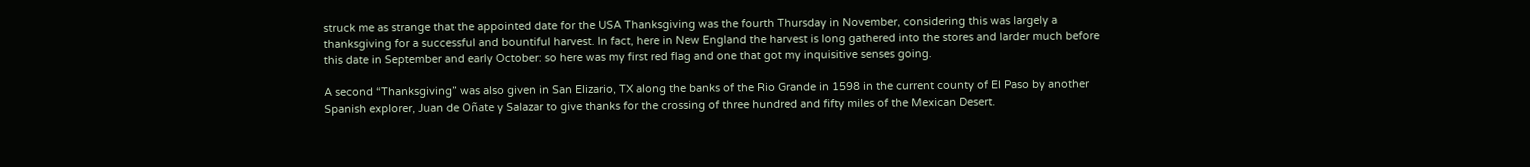struck me as strange that the appointed date for the USA Thanksgiving was the fourth Thursday in November, considering this was largely a thanksgiving for a successful and bountiful harvest. In fact, here in New England the harvest is long gathered into the stores and larder much before this date in September and early October: so here was my first red flag and one that got my inquisitive senses going.

A second “Thanksgiving” was also given in San Elizario, TX along the banks of the Rio Grande in 1598 in the current county of El Paso by another Spanish explorer, Juan de Oñate y Salazar to give thanks for the crossing of three hundred and fifty miles of the Mexican Desert.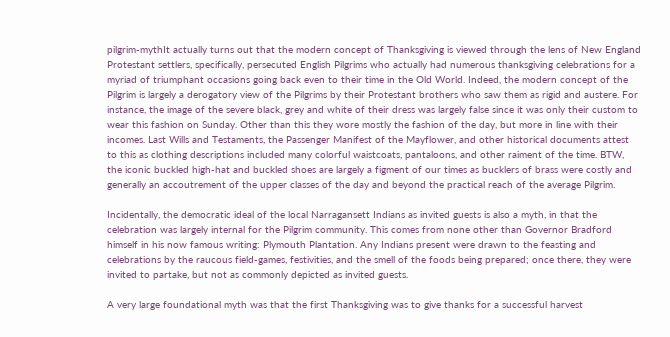pilgrim-mythIt actually turns out that the modern concept of Thanksgiving is viewed through the lens of New England Protestant settlers, specifically, persecuted English Pilgrims who actually had numerous thanksgiving celebrations for a myriad of triumphant occasions going back even to their time in the Old World. Indeed, the modern concept of the Pilgrim is largely a derogatory view of the Pilgrims by their Protestant brothers who saw them as rigid and austere. For instance, the image of the severe black, grey and white of their dress was largely false since it was only their custom to wear this fashion on Sunday. Other than this they wore mostly the fashion of the day, but more in line with their incomes. Last Wills and Testaments, the Passenger Manifest of the Mayflower, and other historical documents attest to this as clothing descriptions included many colorful waistcoats, pantaloons, and other raiment of the time. BTW, the iconic buckled high-hat and buckled shoes are largely a figment of our times as bucklers of brass were costly and generally an accoutrement of the upper classes of the day and beyond the practical reach of the average Pilgrim.

Incidentally, the democratic ideal of the local Narragansett Indians as invited guests is also a myth, in that the celebration was largely internal for the Pilgrim community. This comes from none other than Governor Bradford himself in his now famous writing: Plymouth Plantation. Any Indians present were drawn to the feasting and celebrations by the raucous field-games, festivities, and the smell of the foods being prepared; once there, they were invited to partake, but not as commonly depicted as invited guests.

A very large foundational myth was that the first Thanksgiving was to give thanks for a successful harvest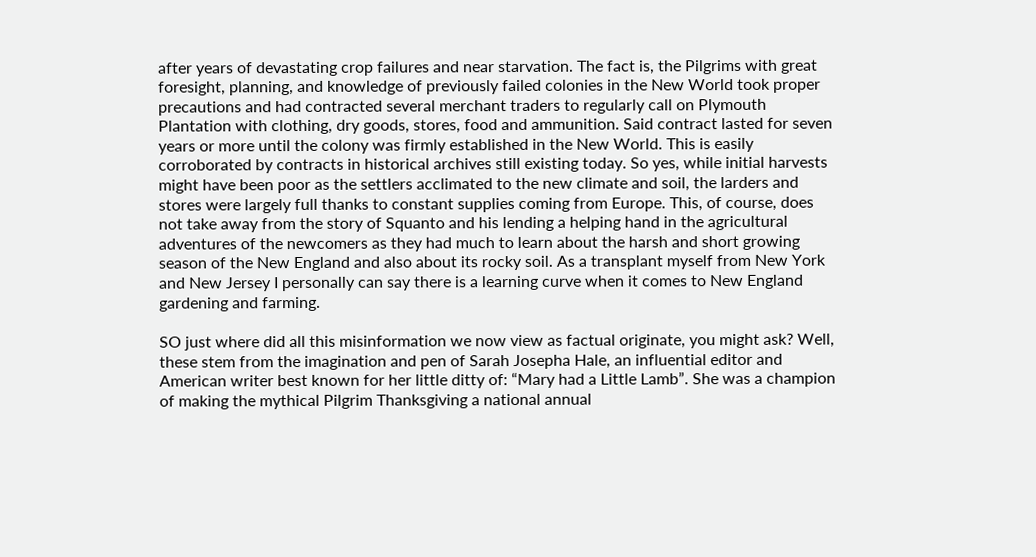after years of devastating crop failures and near starvation. The fact is, the Pilgrims with great foresight, planning, and knowledge of previously failed colonies in the New World took proper precautions and had contracted several merchant traders to regularly call on Plymouth Plantation with clothing, dry goods, stores, food and ammunition. Said contract lasted for seven years or more until the colony was firmly established in the New World. This is easily corroborated by contracts in historical archives still existing today. So yes, while initial harvests might have been poor as the settlers acclimated to the new climate and soil, the larders and stores were largely full thanks to constant supplies coming from Europe. This, of course, does not take away from the story of Squanto and his lending a helping hand in the agricultural adventures of the newcomers as they had much to learn about the harsh and short growing season of the New England and also about its rocky soil. As a transplant myself from New York and New Jersey I personally can say there is a learning curve when it comes to New England gardening and farming.

SO just where did all this misinformation we now view as factual originate, you might ask? Well, these stem from the imagination and pen of Sarah Josepha Hale, an influential editor and American writer best known for her little ditty of: “Mary had a Little Lamb”. She was a champion of making the mythical Pilgrim Thanksgiving a national annual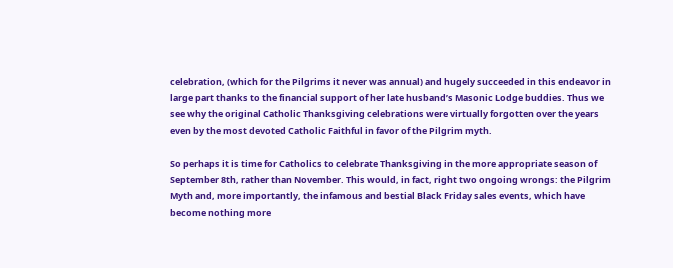celebration, (which for the Pilgrims it never was annual) and hugely succeeded in this endeavor in large part thanks to the financial support of her late husband’s Masonic Lodge buddies. Thus we see why the original Catholic Thanksgiving celebrations were virtually forgotten over the years even by the most devoted Catholic Faithful in favor of the Pilgrim myth.

So perhaps it is time for Catholics to celebrate Thanksgiving in the more appropriate season of September 8th, rather than November. This would, in fact, right two ongoing wrongs: the Pilgrim Myth and, more importantly, the infamous and bestial Black Friday sales events, which have become nothing more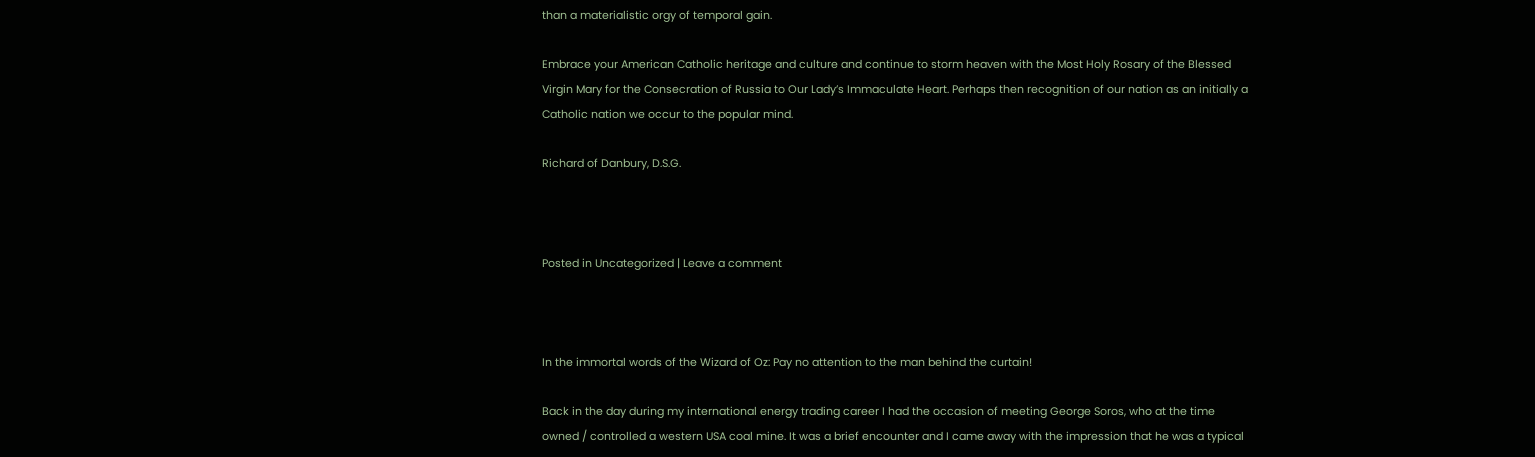than a materialistic orgy of temporal gain.

Embrace your American Catholic heritage and culture and continue to storm heaven with the Most Holy Rosary of the Blessed Virgin Mary for the Consecration of Russia to Our Lady’s Immaculate Heart. Perhaps then recognition of our nation as an initially a Catholic nation we occur to the popular mind.

Richard of Danbury, D.S.G.



Posted in Uncategorized | Leave a comment



In the immortal words of the Wizard of Oz: Pay no attention to the man behind the curtain!

Back in the day during my international energy trading career I had the occasion of meeting George Soros, who at the time owned / controlled a western USA coal mine. It was a brief encounter and I came away with the impression that he was a typical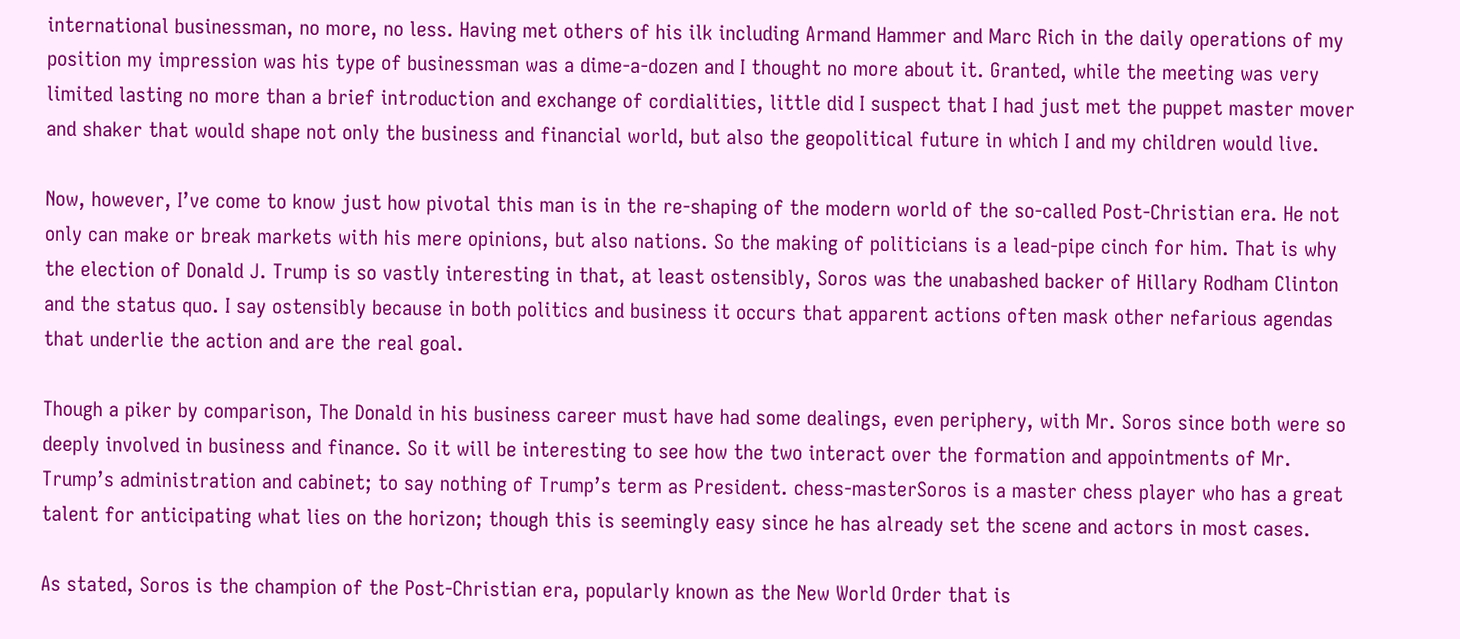international businessman, no more, no less. Having met others of his ilk including Armand Hammer and Marc Rich in the daily operations of my position my impression was his type of businessman was a dime-a-dozen and I thought no more about it. Granted, while the meeting was very limited lasting no more than a brief introduction and exchange of cordialities, little did I suspect that I had just met the puppet master mover and shaker that would shape not only the business and financial world, but also the geopolitical future in which I and my children would live.

Now, however, I’ve come to know just how pivotal this man is in the re-shaping of the modern world of the so-called Post-Christian era. He not only can make or break markets with his mere opinions, but also nations. So the making of politicians is a lead-pipe cinch for him. That is why the election of Donald J. Trump is so vastly interesting in that, at least ostensibly, Soros was the unabashed backer of Hillary Rodham Clinton and the status quo. I say ostensibly because in both politics and business it occurs that apparent actions often mask other nefarious agendas that underlie the action and are the real goal.

Though a piker by comparison, The Donald in his business career must have had some dealings, even periphery, with Mr. Soros since both were so deeply involved in business and finance. So it will be interesting to see how the two interact over the formation and appointments of Mr. Trump’s administration and cabinet; to say nothing of Trump’s term as President. chess-masterSoros is a master chess player who has a great talent for anticipating what lies on the horizon; though this is seemingly easy since he has already set the scene and actors in most cases.

As stated, Soros is the champion of the Post-Christian era, popularly known as the New World Order that is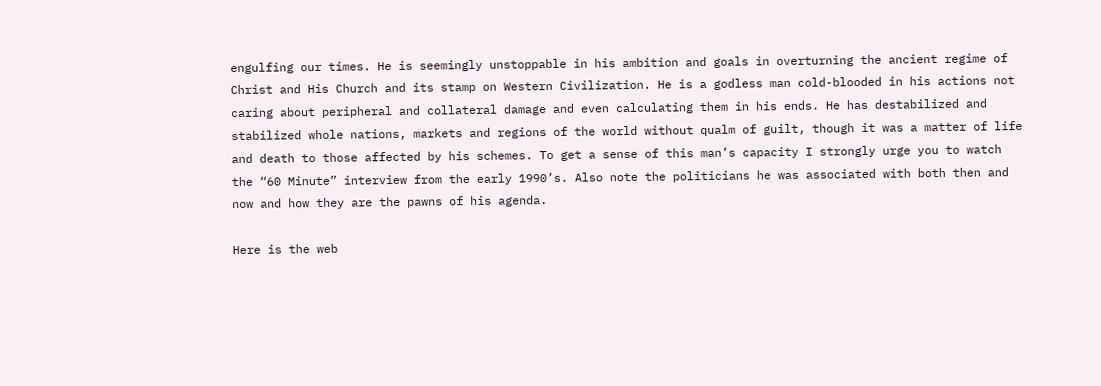engulfing our times. He is seemingly unstoppable in his ambition and goals in overturning the ancient regime of Christ and His Church and its stamp on Western Civilization. He is a godless man cold-blooded in his actions not caring about peripheral and collateral damage and even calculating them in his ends. He has destabilized and stabilized whole nations, markets and regions of the world without qualm of guilt, though it was a matter of life and death to those affected by his schemes. To get a sense of this man’s capacity I strongly urge you to watch the “60 Minute” interview from the early 1990’s. Also note the politicians he was associated with both then and now and how they are the pawns of his agenda.

Here is the web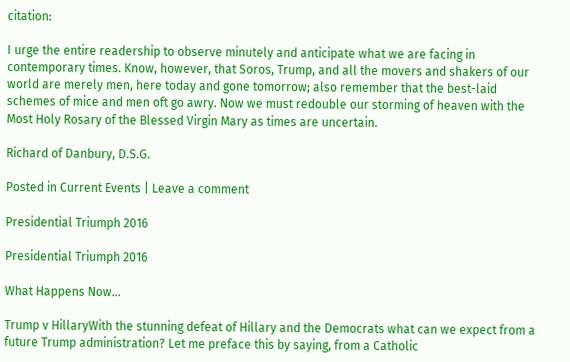citation:

I urge the entire readership to observe minutely and anticipate what we are facing in contemporary times. Know, however, that Soros, Trump, and all the movers and shakers of our world are merely men, here today and gone tomorrow; also remember that the best-laid schemes of mice and men oft go awry. Now we must redouble our storming of heaven with the Most Holy Rosary of the Blessed Virgin Mary as times are uncertain.

Richard of Danbury, D.S.G.

Posted in Current Events | Leave a comment

Presidential Triumph 2016

Presidential Triumph 2016

What Happens Now…

Trump v HillaryWith the stunning defeat of Hillary and the Democrats what can we expect from a future Trump administration? Let me preface this by saying, from a Catholic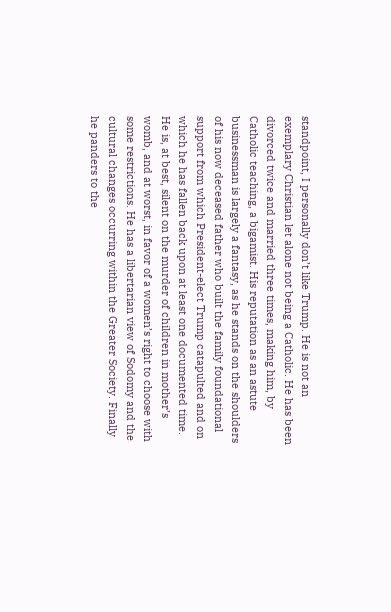standpoint, I personally don’t like Trump. He is not an exemplary Christian let alone not being a Catholic. He has been divorced twice and married three times, making him, by Catholic teaching, a bigamist. His reputation as an astute businessman is largely a fantasy, as he stands on the shoulders of his now deceased father who built the family foundational support from which President-elect Trump catapulted and on which he has fallen back upon at least one documented time. He is, at best, silent on the murder of children in mother’s womb, and at worst, in favor of a women’s right to choose with some restrictions. He has a libertarian view of Sodomy and the cultural changes occurring within the Greater Society. Finally he panders to the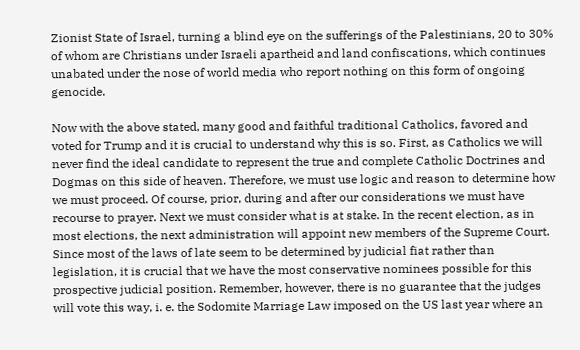Zionist State of Israel, turning a blind eye on the sufferings of the Palestinians, 20 to 30% of whom are Christians under Israeli apartheid and land confiscations, which continues unabated under the nose of world media who report nothing on this form of ongoing genocide.

Now with the above stated, many good and faithful traditional Catholics, favored and voted for Trump and it is crucial to understand why this is so. First, as Catholics we will never find the ideal candidate to represent the true and complete Catholic Doctrines and Dogmas on this side of heaven. Therefore, we must use logic and reason to determine how we must proceed. Of course, prior, during and after our considerations we must have recourse to prayer. Next we must consider what is at stake. In the recent election, as in most elections, the next administration will appoint new members of the Supreme Court. Since most of the laws of late seem to be determined by judicial fiat rather than legislation, it is crucial that we have the most conservative nominees possible for this prospective judicial position. Remember, however, there is no guarantee that the judges will vote this way, i. e. the Sodomite Marriage Law imposed on the US last year where an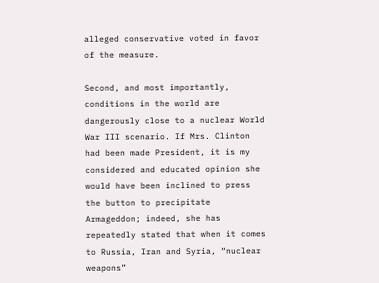alleged conservative voted in favor of the measure.

Second, and most importantly, conditions in the world are dangerously close to a nuclear World War III scenario. If Mrs. Clinton had been made President, it is my considered and educated opinion she would have been inclined to press the button to precipitate Armageddon; indeed, she has repeatedly stated that when it comes to Russia, Iran and Syria, “nuclear weapons”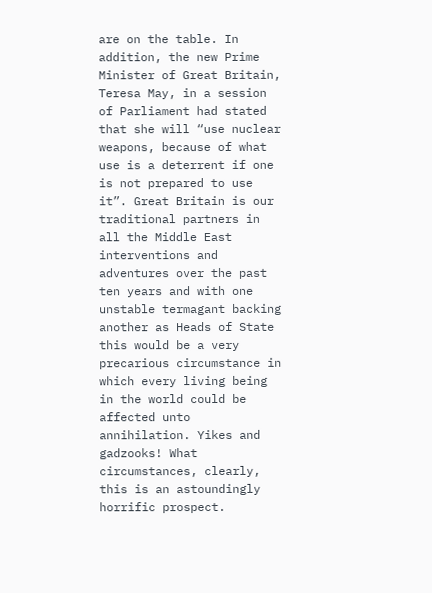are on the table. In addition, the new Prime Minister of Great Britain, Teresa May, in a session of Parliament had stated that she will “use nuclear weapons, because of what use is a deterrent if one is not prepared to use it”. Great Britain is our traditional partners in all the Middle East interventions and adventures over the past ten years and with one unstable termagant backing another as Heads of State this would be a very precarious circumstance in which every living being in the world could be affected unto annihilation. Yikes and gadzooks! What circumstances, clearly, this is an astoundingly horrific prospect.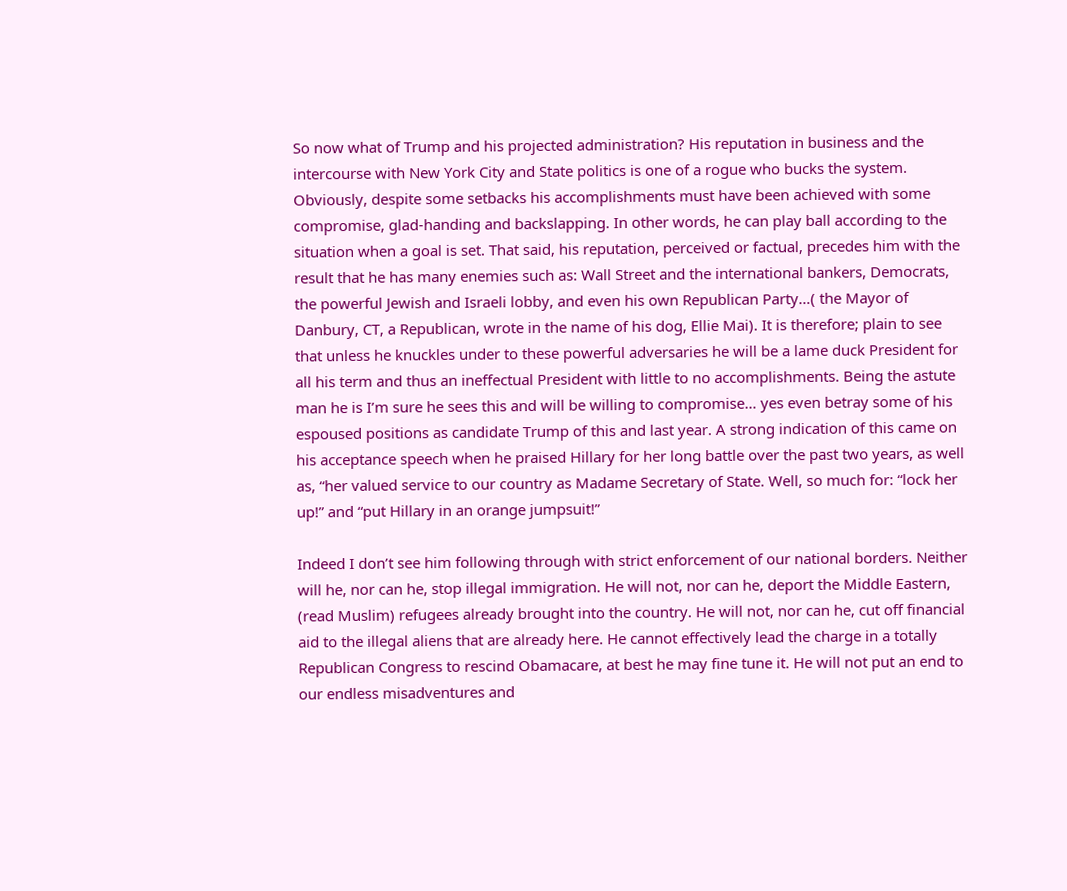So now what of Trump and his projected administration? His reputation in business and the intercourse with New York City and State politics is one of a rogue who bucks the system. Obviously, despite some setbacks his accomplishments must have been achieved with some compromise, glad-handing and backslapping. In other words, he can play ball according to the situation when a goal is set. That said, his reputation, perceived or factual, precedes him with the result that he has many enemies such as: Wall Street and the international bankers, Democrats, the powerful Jewish and Israeli lobby, and even his own Republican Party…( the Mayor of Danbury, CT, a Republican, wrote in the name of his dog, Ellie Mai). It is therefore; plain to see that unless he knuckles under to these powerful adversaries he will be a lame duck President for all his term and thus an ineffectual President with little to no accomplishments. Being the astute man he is I’m sure he sees this and will be willing to compromise… yes even betray some of his espoused positions as candidate Trump of this and last year. A strong indication of this came on his acceptance speech when he praised Hillary for her long battle over the past two years, as well as, “her valued service to our country as Madame Secretary of State. Well, so much for: “lock her up!” and “put Hillary in an orange jumpsuit!”

Indeed I don’t see him following through with strict enforcement of our national borders. Neither will he, nor can he, stop illegal immigration. He will not, nor can he, deport the Middle Eastern, (read Muslim) refugees already brought into the country. He will not, nor can he, cut off financial aid to the illegal aliens that are already here. He cannot effectively lead the charge in a totally Republican Congress to rescind Obamacare, at best he may fine tune it. He will not put an end to our endless misadventures and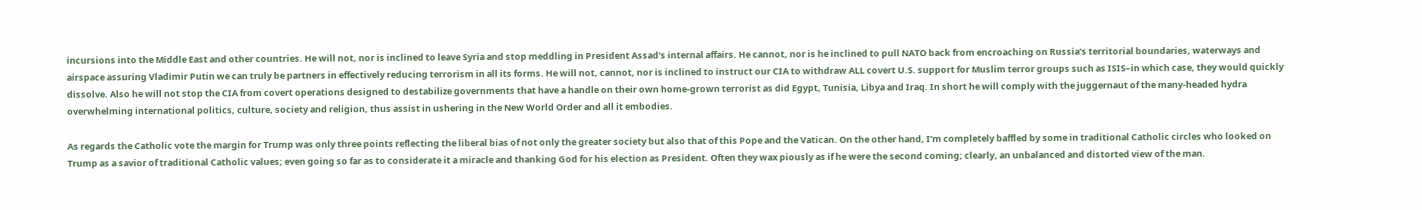incursions into the Middle East and other countries. He will not, nor is inclined to leave Syria and stop meddling in President Assad’s internal affairs. He cannot, nor is he inclined to pull NATO back from encroaching on Russia’s territorial boundaries, waterways and airspace assuring Vladimir Putin we can truly be partners in effectively reducing terrorism in all its forms. He will not, cannot, nor is inclined to instruct our CIA to withdraw ALL covert U.S. support for Muslim terror groups such as ISIS–in which case, they would quickly dissolve. Also he will not stop the CIA from covert operations designed to destabilize governments that have a handle on their own home-grown terrorist as did Egypt, Tunisia, Libya and Iraq. In short he will comply with the juggernaut of the many-headed hydra overwhelming international politics, culture, society and religion, thus assist in ushering in the New World Order and all it embodies.

As regards the Catholic vote the margin for Trump was only three points reflecting the liberal bias of not only the greater society but also that of this Pope and the Vatican. On the other hand, I’m completely baffled by some in traditional Catholic circles who looked on Trump as a savior of traditional Catholic values; even going so far as to considerate it a miracle and thanking God for his election as President. Often they wax piously as if he were the second coming; clearly, an unbalanced and distorted view of the man.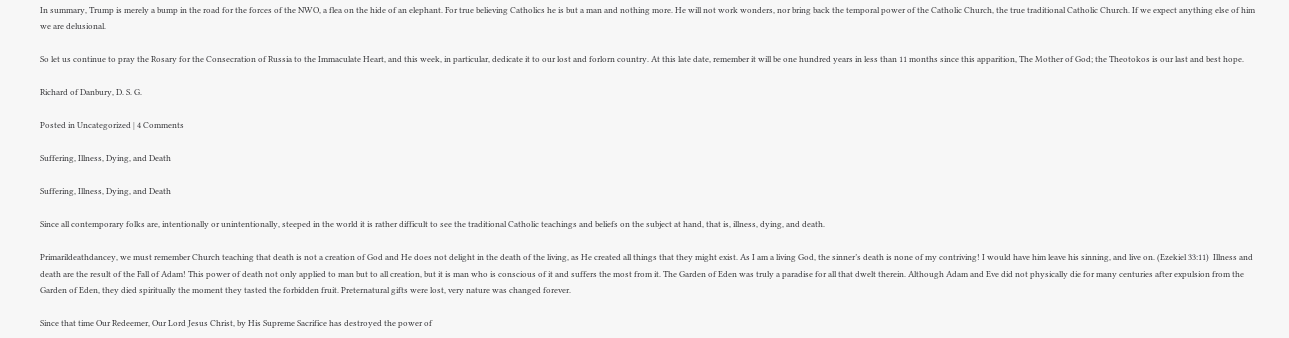In summary, Trump is merely a bump in the road for the forces of the NWO, a flea on the hide of an elephant. For true believing Catholics he is but a man and nothing more. He will not work wonders, nor bring back the temporal power of the Catholic Church, the true traditional Catholic Church. If we expect anything else of him we are delusional.

So let us continue to pray the Rosary for the Consecration of Russia to the Immaculate Heart, and this week, in particular, dedicate it to our lost and forlorn country. At this late date, remember it will be one hundred years in less than 11 months since this apparition, The Mother of God; the Theotokos is our last and best hope.

Richard of Danbury, D. S. G.

Posted in Uncategorized | 4 Comments

Suffering, Illness, Dying, and Death

Suffering, Illness, Dying, and Death

Since all contemporary folks are, intentionally or unintentionally, steeped in the world it is rather difficult to see the traditional Catholic teachings and beliefs on the subject at hand, that is, illness, dying, and death.

Primarildeathdancey, we must remember Church teaching that death is not a creation of God and He does not delight in the death of the living, as He created all things that they might exist. As I am a living God, the sinner’s death is none of my contriving! I would have him leave his sinning, and live on. (Ezekiel 33:11)  Illness and death are the result of the Fall of Adam! This power of death not only applied to man but to all creation, but it is man who is conscious of it and suffers the most from it. The Garden of Eden was truly a paradise for all that dwelt therein. Although Adam and Eve did not physically die for many centuries after expulsion from the Garden of Eden, they died spiritually the moment they tasted the forbidden fruit. Preternatural gifts were lost, very nature was changed forever.

Since that time Our Redeemer, Our Lord Jesus Christ, by His Supreme Sacrifice has destroyed the power of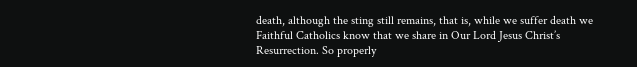death, although the sting still remains, that is, while we suffer death we Faithful Catholics know that we share in Our Lord Jesus Christ’s Resurrection. So properly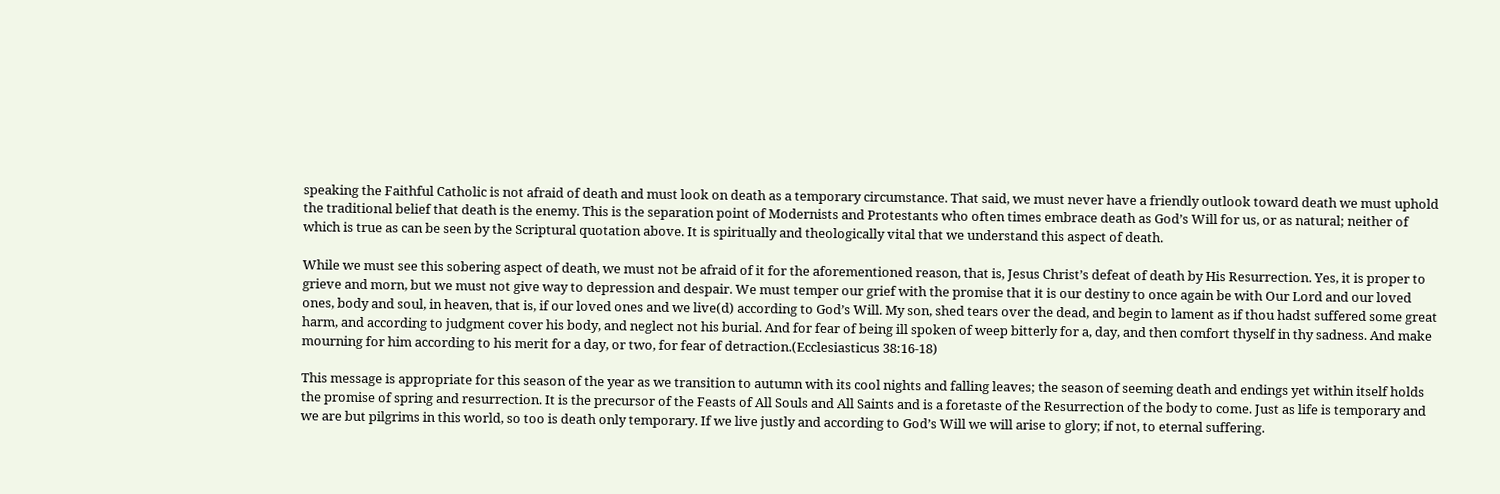speaking the Faithful Catholic is not afraid of death and must look on death as a temporary circumstance. That said, we must never have a friendly outlook toward death we must uphold the traditional belief that death is the enemy. This is the separation point of Modernists and Protestants who often times embrace death as God’s Will for us, or as natural; neither of which is true as can be seen by the Scriptural quotation above. It is spiritually and theologically vital that we understand this aspect of death.

While we must see this sobering aspect of death, we must not be afraid of it for the aforementioned reason, that is, Jesus Christ’s defeat of death by His Resurrection. Yes, it is proper to grieve and morn, but we must not give way to depression and despair. We must temper our grief with the promise that it is our destiny to once again be with Our Lord and our loved ones, body and soul, in heaven, that is, if our loved ones and we live(d) according to God’s Will. My son, shed tears over the dead, and begin to lament as if thou hadst suffered some great harm, and according to judgment cover his body, and neglect not his burial. And for fear of being ill spoken of weep bitterly for a, day, and then comfort thyself in thy sadness. And make mourning for him according to his merit for a day, or two, for fear of detraction.(Ecclesiasticus 38:16-18)

This message is appropriate for this season of the year as we transition to autumn with its cool nights and falling leaves; the season of seeming death and endings yet within itself holds the promise of spring and resurrection. It is the precursor of the Feasts of All Souls and All Saints and is a foretaste of the Resurrection of the body to come. Just as life is temporary and we are but pilgrims in this world, so too is death only temporary. If we live justly and according to God’s Will we will arise to glory; if not, to eternal suffering.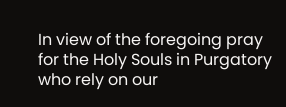In view of the foregoing pray for the Holy Souls in Purgatory who rely on our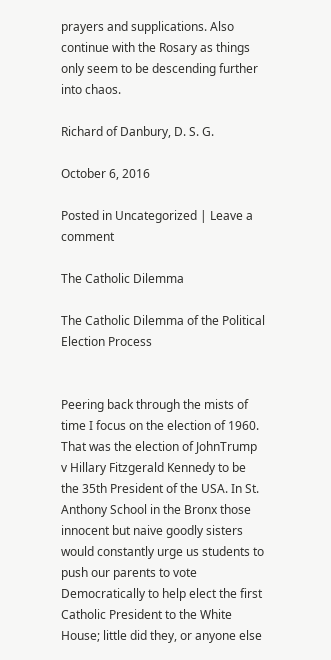prayers and supplications. Also continue with the Rosary as things only seem to be descending further into chaos.

Richard of Danbury, D. S. G.

October 6, 2016

Posted in Uncategorized | Leave a comment

The Catholic Dilemma

The Catholic Dilemma of the Political Election Process


Peering back through the mists of time I focus on the election of 1960. That was the election of JohnTrump v Hillary Fitzgerald Kennedy to be the 35th President of the USA. In St. Anthony School in the Bronx those innocent but naive goodly sisters would constantly urge us students to push our parents to vote Democratically to help elect the first Catholic President to the White House; little did they, or anyone else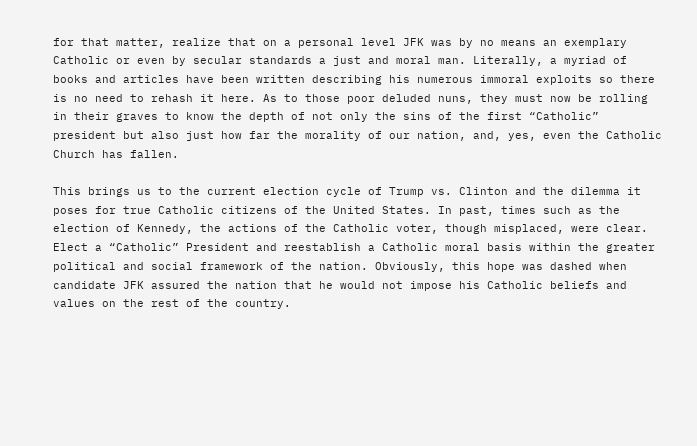for that matter, realize that on a personal level JFK was by no means an exemplary Catholic or even by secular standards a just and moral man. Literally, a myriad of books and articles have been written describing his numerous immoral exploits so there is no need to rehash it here. As to those poor deluded nuns, they must now be rolling in their graves to know the depth of not only the sins of the first “Catholic” president but also just how far the morality of our nation, and, yes, even the Catholic Church has fallen.

This brings us to the current election cycle of Trump vs. Clinton and the dilemma it poses for true Catholic citizens of the United States. In past, times such as the election of Kennedy, the actions of the Catholic voter, though misplaced, were clear. Elect a “Catholic” President and reestablish a Catholic moral basis within the greater political and social framework of the nation. Obviously, this hope was dashed when candidate JFK assured the nation that he would not impose his Catholic beliefs and values on the rest of the country.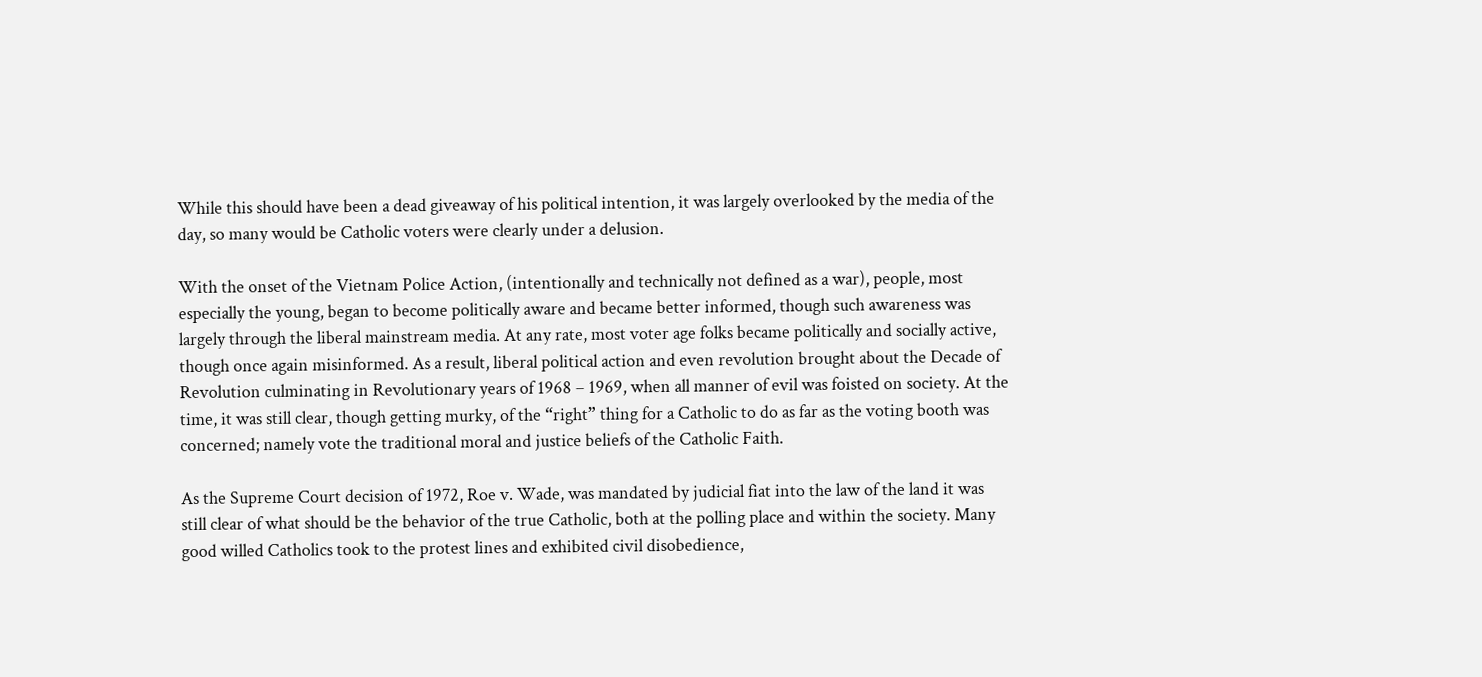While this should have been a dead giveaway of his political intention, it was largely overlooked by the media of the day, so many would be Catholic voters were clearly under a delusion.

With the onset of the Vietnam Police Action, (intentionally and technically not defined as a war), people, most especially the young, began to become politically aware and became better informed, though such awareness was largely through the liberal mainstream media. At any rate, most voter age folks became politically and socially active, though once again misinformed. As a result, liberal political action and even revolution brought about the Decade of Revolution culminating in Revolutionary years of 1968 – 1969, when all manner of evil was foisted on society. At the time, it was still clear, though getting murky, of the “right” thing for a Catholic to do as far as the voting booth was concerned; namely vote the traditional moral and justice beliefs of the Catholic Faith.

As the Supreme Court decision of 1972, Roe v. Wade, was mandated by judicial fiat into the law of the land it was still clear of what should be the behavior of the true Catholic, both at the polling place and within the society. Many good willed Catholics took to the protest lines and exhibited civil disobedience,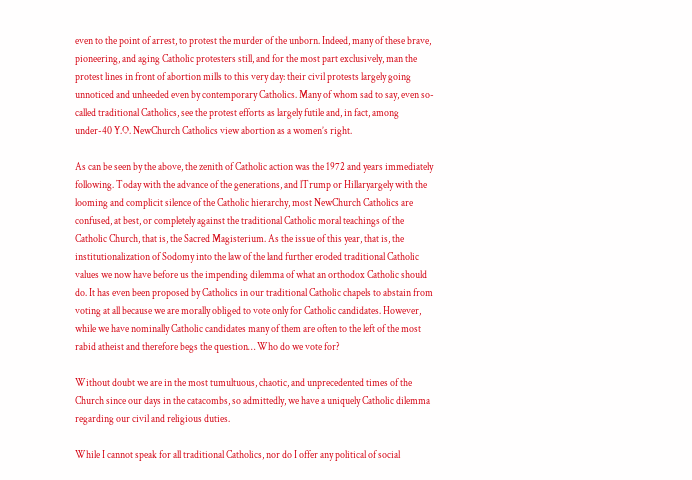even to the point of arrest, to protest the murder of the unborn. Indeed, many of these brave, pioneering, and aging Catholic protesters still, and for the most part exclusively, man the protest lines in front of abortion mills to this very day: their civil protests largely going unnoticed and unheeded even by contemporary Catholics. Many of whom sad to say, even so-called traditional Catholics, see the protest efforts as largely futile and, in fact, among under-40 Y.O. NewChurch Catholics view abortion as a women’s right.

As can be seen by the above, the zenith of Catholic action was the 1972 and years immediately following. Today with the advance of the generations, and lTrump or Hillaryargely with the looming and complicit silence of the Catholic hierarchy, most NewChurch Catholics are confused, at best, or completely against the traditional Catholic moral teachings of the Catholic Church, that is, the Sacred Magisterium. As the issue of this year, that is, the institutionalization of Sodomy into the law of the land further eroded traditional Catholic values we now have before us the impending dilemma of what an orthodox Catholic should do. It has even been proposed by Catholics in our traditional Catholic chapels to abstain from voting at all because we are morally obliged to vote only for Catholic candidates. However, while we have nominally Catholic candidates many of them are often to the left of the most rabid atheist and therefore begs the question… Who do we vote for?

Without doubt we are in the most tumultuous, chaotic, and unprecedented times of the Church since our days in the catacombs, so admittedly, we have a uniquely Catholic dilemma regarding our civil and religious duties.

While I cannot speak for all traditional Catholics, nor do I offer any political of social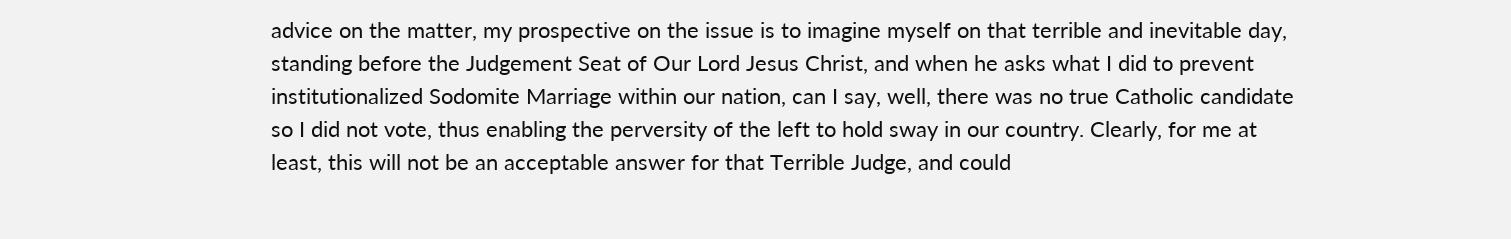advice on the matter, my prospective on the issue is to imagine myself on that terrible and inevitable day, standing before the Judgement Seat of Our Lord Jesus Christ, and when he asks what I did to prevent institutionalized Sodomite Marriage within our nation, can I say, well, there was no true Catholic candidate so I did not vote, thus enabling the perversity of the left to hold sway in our country. Clearly, for me at least, this will not be an acceptable answer for that Terrible Judge, and could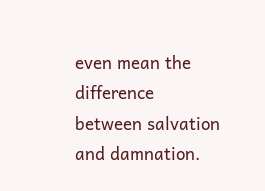even mean the difference between salvation and damnation.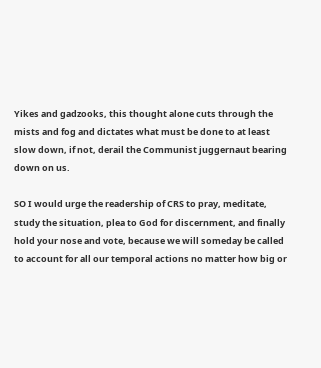Yikes and gadzooks, this thought alone cuts through the mists and fog and dictates what must be done to at least slow down, if not, derail the Communist juggernaut bearing down on us.

SO I would urge the readership of CRS to pray, meditate, study the situation, plea to God for discernment, and finally hold your nose and vote, because we will someday be called to account for all our temporal actions no matter how big or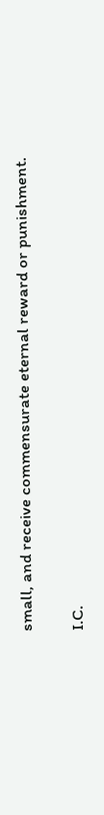small, and receive commensurate eternal reward or punishment.

I.C.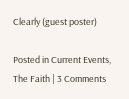Clearly (guest poster)

Posted in Current Events, The Faith | 3 Comments